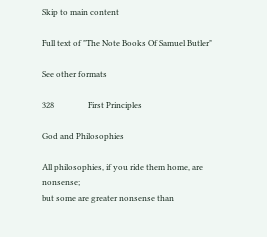Skip to main content

Full text of "The Note Books Of Samuel Butler"

See other formats

328                 First Principles

God and Philosophies

All philosophies, if you ride them home, are nonsense;
but some are greater nonsense than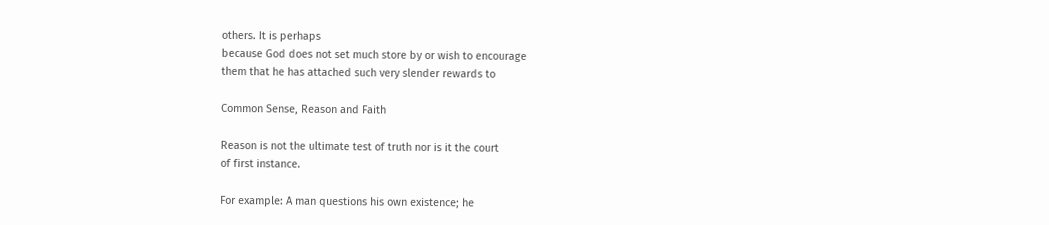others. It is perhaps
because God does not set much store by or wish to encourage
them that he has attached such very slender rewards to

Common Sense, Reason and Faith

Reason is not the ultimate test of truth nor is it the court
of first instance.

For example: A man questions his own existence; he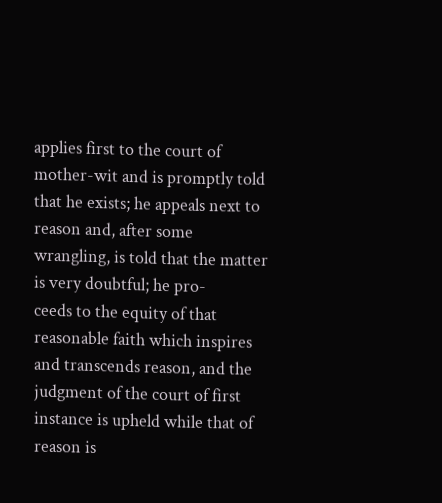applies first to the court of mother-wit and is promptly told
that he exists; he appeals next to reason and, after some
wrangling, is told that the matter is very doubtful; he pro-
ceeds to the equity of that reasonable faith which inspires
and transcends reason, and the judgment of the court of first
instance is upheld while that of reason is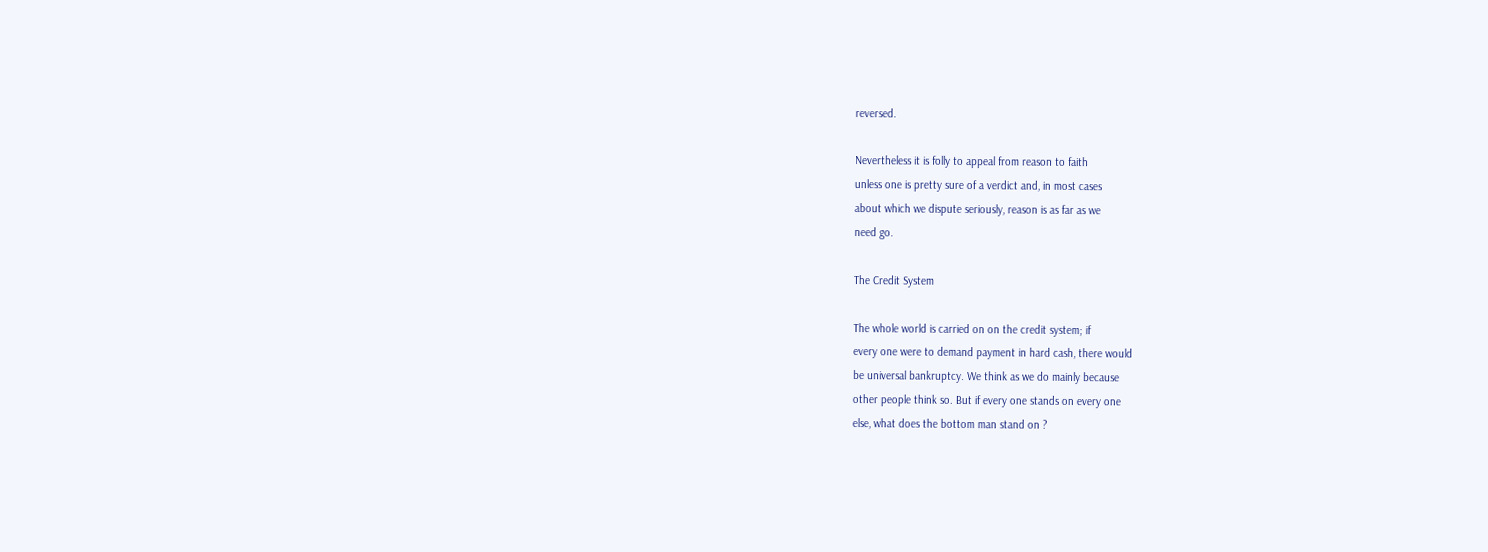reversed.

Nevertheless it is folly to appeal from reason to faith
unless one is pretty sure of a verdict and, in most cases
about which we dispute seriously, reason is as far as we
need go.

The Credit System

The whole world is carried on on the credit system; if
every one were to demand payment in hard cash, there would
be universal bankruptcy. We think as we do mainly because
other people think so. But if every one stands on every one
else, what does the bottom man stand on ?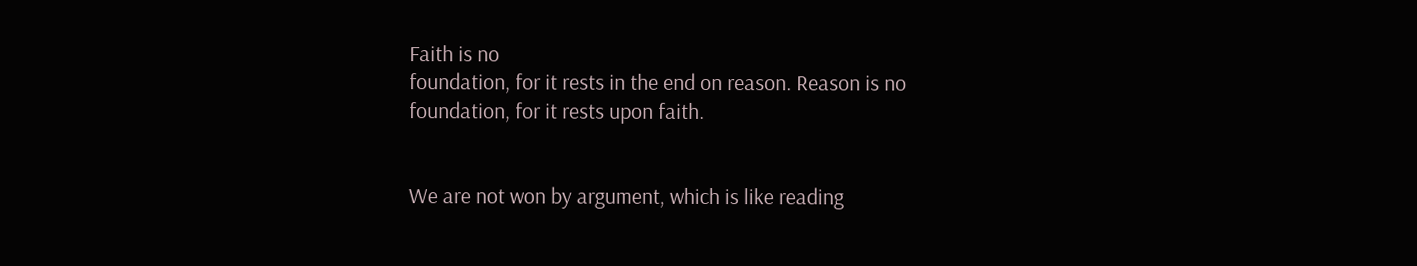Faith is no
foundation, for it rests in the end on reason. Reason is no
foundation, for it rests upon faith.


We are not won by argument, which is like reading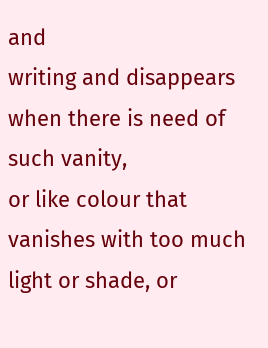and
writing and disappears when there is need of such vanity,
or like colour that vanishes with too much light or shade, or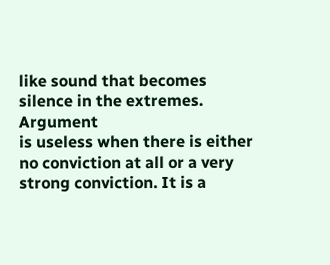like sound that becomes silence in the extremes. Argument
is useless when there is either no conviction at all or a very
strong conviction. It is a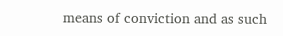means of conviction and as such